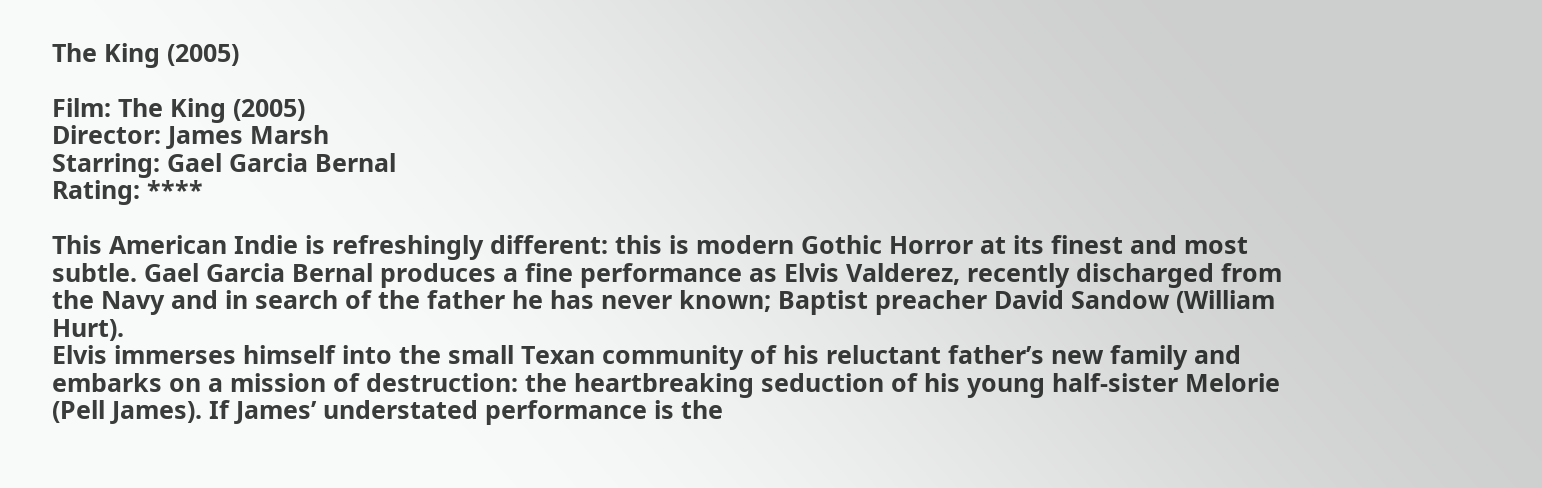The King (2005)

Film: The King (2005)
Director: James Marsh
Starring: Gael Garcia Bernal
Rating: ****

This American Indie is refreshingly different: this is modern Gothic Horror at its finest and most subtle. Gael Garcia Bernal produces a fine performance as Elvis Valderez, recently discharged from the Navy and in search of the father he has never known; Baptist preacher David Sandow (William Hurt).
Elvis immerses himself into the small Texan community of his reluctant father’s new family and embarks on a mission of destruction: the heartbreaking seduction of his young half-sister Melorie (Pell James). If James’ understated performance is the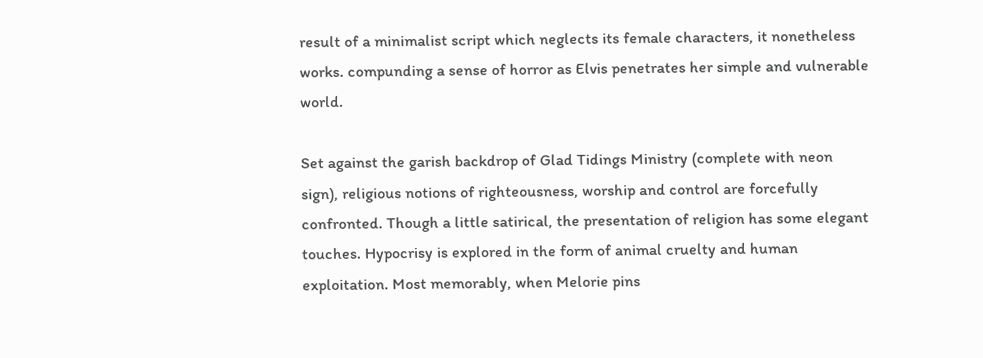result of a minimalist script which neglects its female characters, it nonetheless works. compunding a sense of horror as Elvis penetrates her simple and vulnerable world.

Set against the garish backdrop of Glad Tidings Ministry (complete with neon sign), religious notions of righteousness, worship and control are forcefully confronted. Though a little satirical, the presentation of religion has some elegant touches. Hypocrisy is explored in the form of animal cruelty and human exploitation. Most memorably, when Melorie pins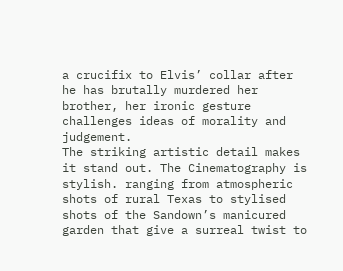a crucifix to Elvis’ collar after he has brutally murdered her brother, her ironic gesture challenges ideas of morality and judgement.
The striking artistic detail makes it stand out. The Cinematography is stylish. ranging from atmospheric shots of rural Texas to stylised shots of the Sandown’s manicured garden that give a surreal twist to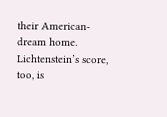their American-dream home. Lichtenstein’s score, too, is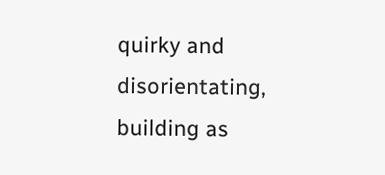quirky and disorientating, building as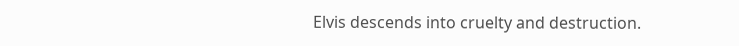Elvis descends into cruelty and destruction.